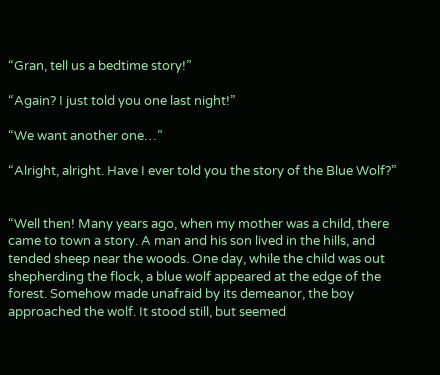“Gran, tell us a bedtime story!”

“Again? I just told you one last night!”

“We want another one…”

“Alright, alright. Have I ever told you the story of the Blue Wolf?”


“Well then! Many years ago, when my mother was a child, there came to town a story. A man and his son lived in the hills, and tended sheep near the woods. One day, while the child was out shepherding the flock, a blue wolf appeared at the edge of the forest. Somehow made unafraid by its demeanor, the boy approached the wolf. It stood still, but seemed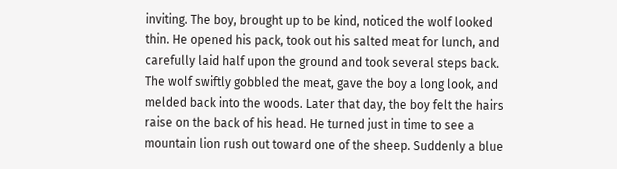inviting. The boy, brought up to be kind, noticed the wolf looked thin. He opened his pack, took out his salted meat for lunch, and carefully laid half upon the ground and took several steps back. The wolf swiftly gobbled the meat, gave the boy a long look, and melded back into the woods. Later that day, the boy felt the hairs raise on the back of his head. He turned just in time to see a mountain lion rush out toward one of the sheep. Suddenly a blue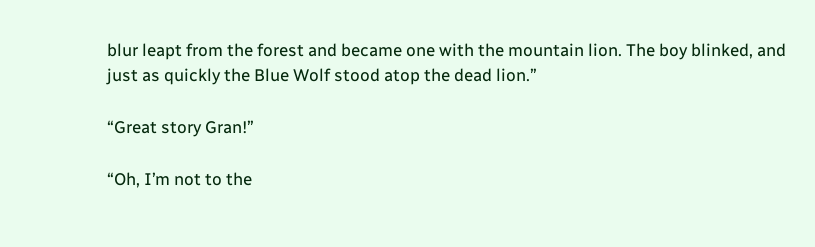blur leapt from the forest and became one with the mountain lion. The boy blinked, and just as quickly the Blue Wolf stood atop the dead lion.”

“Great story Gran!”

“Oh, I’m not to the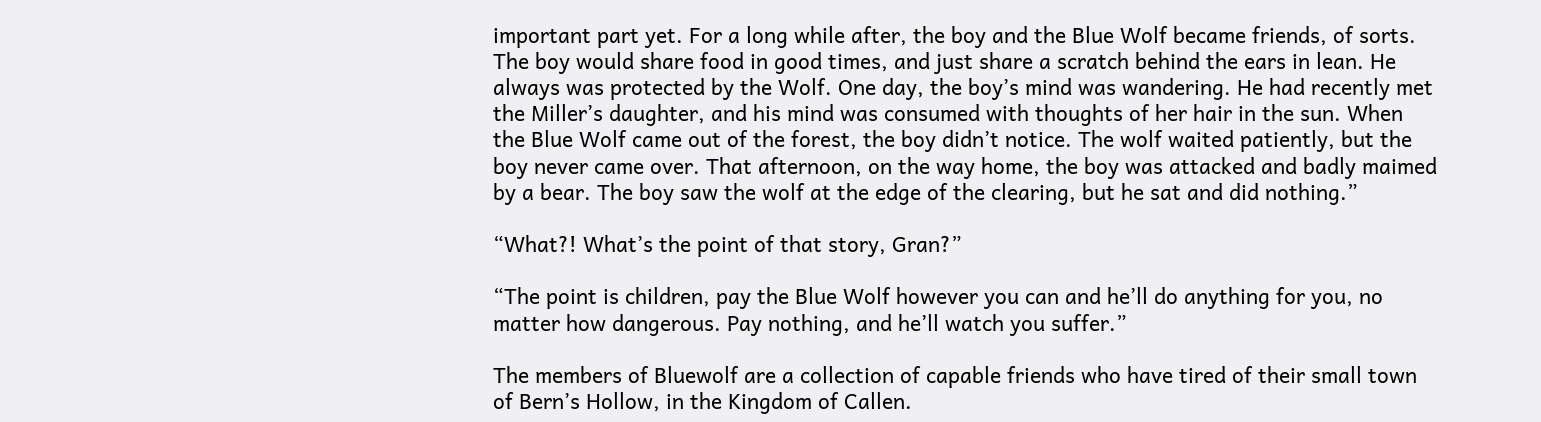important part yet. For a long while after, the boy and the Blue Wolf became friends, of sorts. The boy would share food in good times, and just share a scratch behind the ears in lean. He always was protected by the Wolf. One day, the boy’s mind was wandering. He had recently met the Miller’s daughter, and his mind was consumed with thoughts of her hair in the sun. When the Blue Wolf came out of the forest, the boy didn’t notice. The wolf waited patiently, but the boy never came over. That afternoon, on the way home, the boy was attacked and badly maimed by a bear. The boy saw the wolf at the edge of the clearing, but he sat and did nothing.”

“What?! What’s the point of that story, Gran?”

“The point is children, pay the Blue Wolf however you can and he’ll do anything for you, no matter how dangerous. Pay nothing, and he’ll watch you suffer.”

The members of Bluewolf are a collection of capable friends who have tired of their small town of Bern’s Hollow, in the Kingdom of Callen.